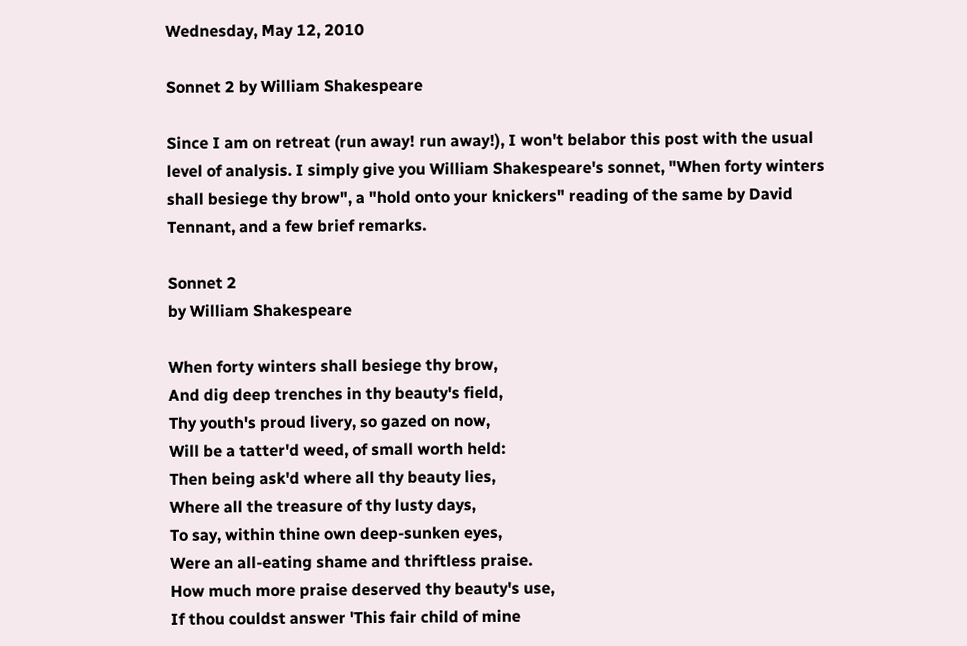Wednesday, May 12, 2010

Sonnet 2 by William Shakespeare

Since I am on retreat (run away! run away!), I won't belabor this post with the usual level of analysis. I simply give you William Shakespeare's sonnet, "When forty winters shall besiege thy brow", a "hold onto your knickers" reading of the same by David Tennant, and a few brief remarks.

Sonnet 2
by William Shakespeare

When forty winters shall besiege thy brow,
And dig deep trenches in thy beauty's field,
Thy youth's proud livery, so gazed on now,
Will be a tatter'd weed, of small worth held:
Then being ask'd where all thy beauty lies,
Where all the treasure of thy lusty days,
To say, within thine own deep-sunken eyes,
Were an all-eating shame and thriftless praise.
How much more praise deserved thy beauty's use,
If thou couldst answer 'This fair child of mine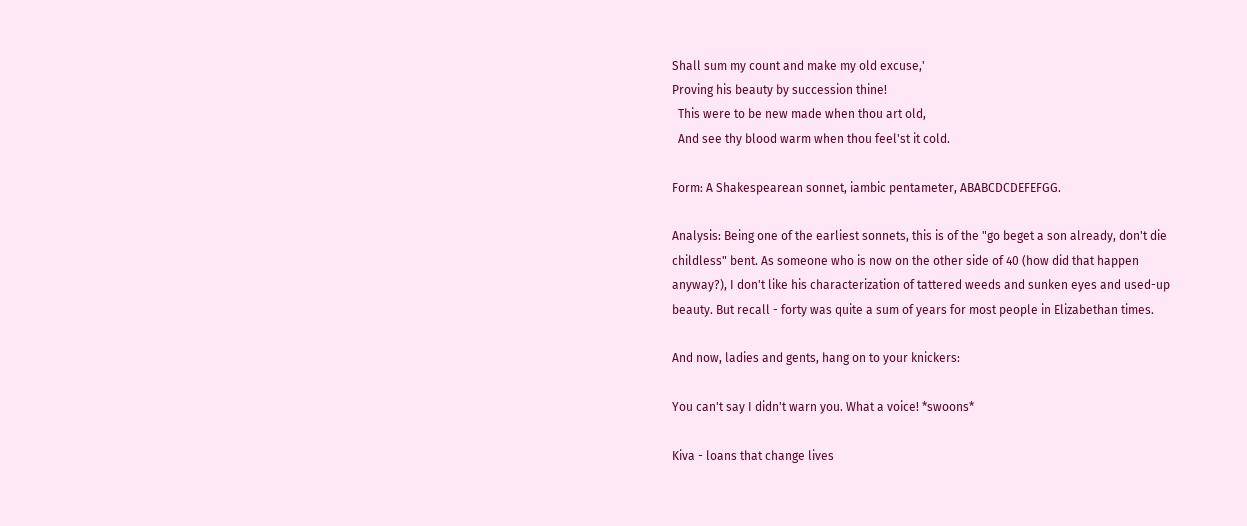Shall sum my count and make my old excuse,'
Proving his beauty by succession thine!
  This were to be new made when thou art old,
  And see thy blood warm when thou feel'st it cold.

Form: A Shakespearean sonnet, iambic pentameter, ABABCDCDEFEFGG.

Analysis: Being one of the earliest sonnets, this is of the "go beget a son already, don't die childless" bent. As someone who is now on the other side of 40 (how did that happen anyway?), I don't like his characterization of tattered weeds and sunken eyes and used-up beauty. But recall - forty was quite a sum of years for most people in Elizabethan times.

And now, ladies and gents, hang on to your knickers:

You can't say I didn't warn you. What a voice! *swoons*

Kiva - loans that change lives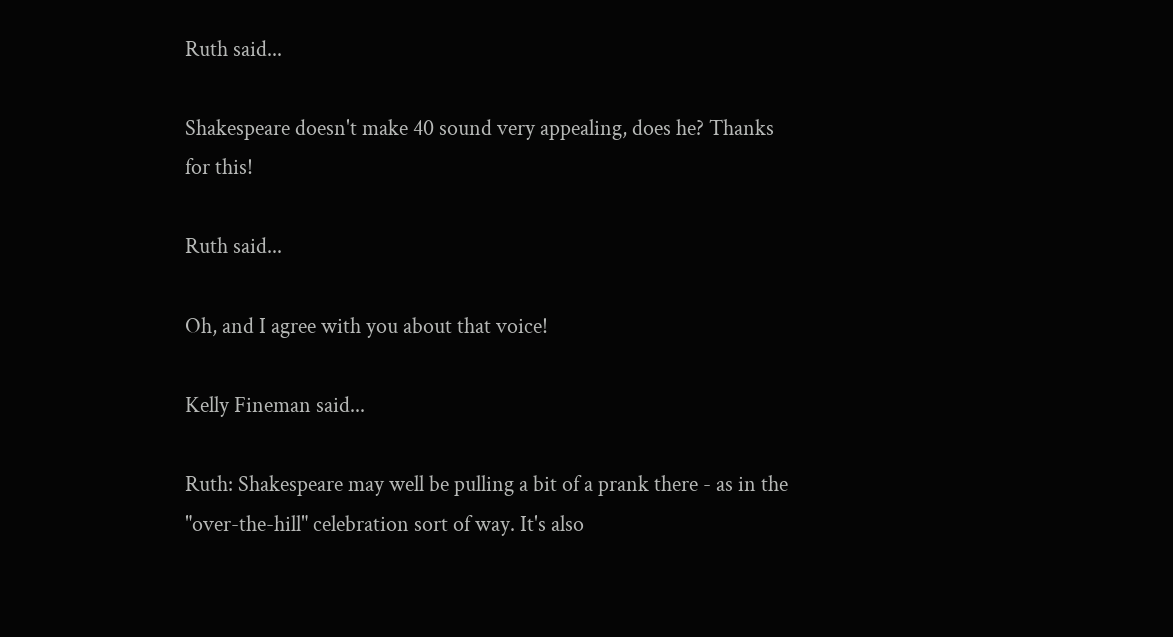Ruth said...

Shakespeare doesn't make 40 sound very appealing, does he? Thanks for this!

Ruth said...

Oh, and I agree with you about that voice!

Kelly Fineman said...

Ruth: Shakespeare may well be pulling a bit of a prank there - as in the "over-the-hill" celebration sort of way. It's also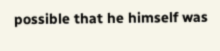possible that he himself was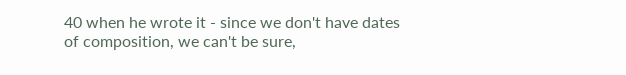40 when he wrote it - since we don't have dates of composition, we can't be sure,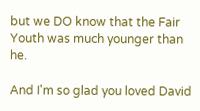but we DO know that the Fair Youth was much younger than he.

And I'm so glad you loved David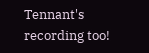Tennant's recording too!